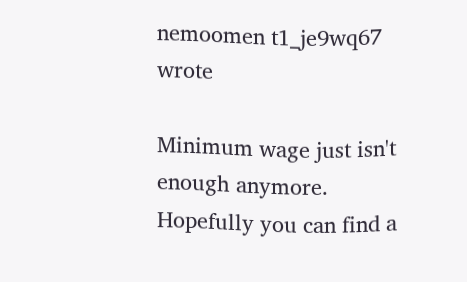nemoomen t1_je9wq67 wrote

Minimum wage just isn't enough anymore. Hopefully you can find a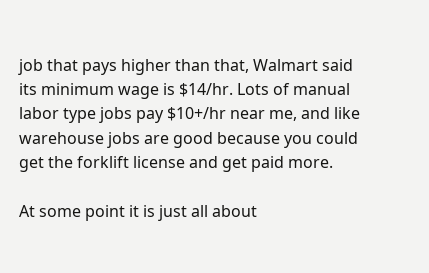job that pays higher than that, Walmart said its minimum wage is $14/hr. Lots of manual labor type jobs pay $10+/hr near me, and like warehouse jobs are good because you could get the forklift license and get paid more.

At some point it is just all about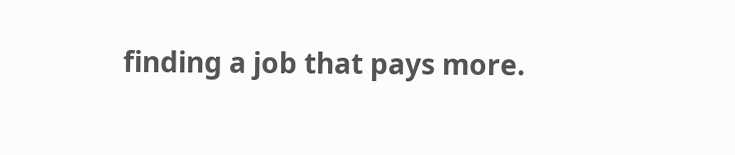finding a job that pays more.